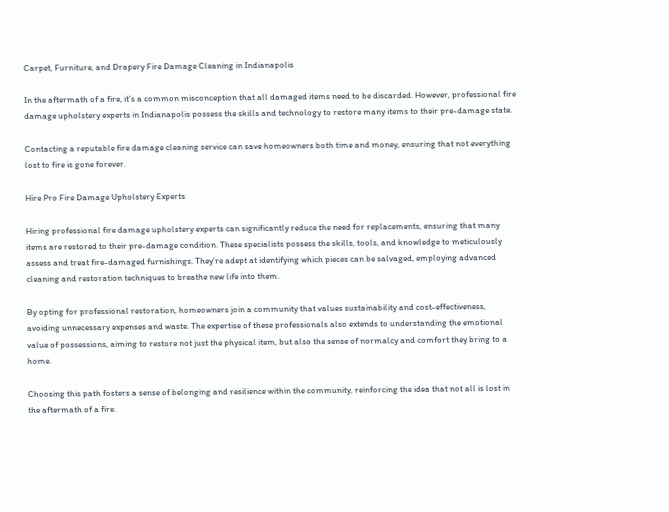Carpet, Furniture, and Drapery Fire Damage Cleaning in Indianapolis

In the aftermath of a fire, it’s a common misconception that all damaged items need to be discarded. However, professional fire damage upholstery experts in Indianapolis possess the skills and technology to restore many items to their pre-damage state.

Contacting a reputable fire damage cleaning service can save homeowners both time and money, ensuring that not everything lost to fire is gone forever.

Hire Pro Fire Damage Upholstery Experts

Hiring professional fire damage upholstery experts can significantly reduce the need for replacements, ensuring that many items are restored to their pre-damage condition. These specialists possess the skills, tools, and knowledge to meticulously assess and treat fire-damaged furnishings. They’re adept at identifying which pieces can be salvaged, employing advanced cleaning and restoration techniques to breathe new life into them.

By opting for professional restoration, homeowners join a community that values sustainability and cost-effectiveness, avoiding unnecessary expenses and waste. The expertise of these professionals also extends to understanding the emotional value of possessions, aiming to restore not just the physical item, but also the sense of normalcy and comfort they bring to a home.

Choosing this path fosters a sense of belonging and resilience within the community, reinforcing the idea that not all is lost in the aftermath of a fire.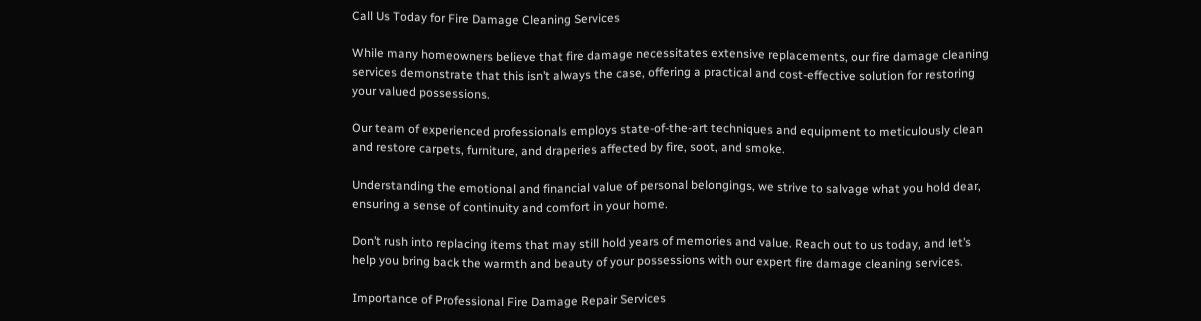Call Us Today for Fire Damage Cleaning Services

While many homeowners believe that fire damage necessitates extensive replacements, our fire damage cleaning services demonstrate that this isn’t always the case, offering a practical and cost-effective solution for restoring your valued possessions.

Our team of experienced professionals employs state-of-the-art techniques and equipment to meticulously clean and restore carpets, furniture, and draperies affected by fire, soot, and smoke.

Understanding the emotional and financial value of personal belongings, we strive to salvage what you hold dear, ensuring a sense of continuity and comfort in your home.

Don’t rush into replacing items that may still hold years of memories and value. Reach out to us today, and let’s help you bring back the warmth and beauty of your possessions with our expert fire damage cleaning services.

Importance of Professional Fire Damage Repair Services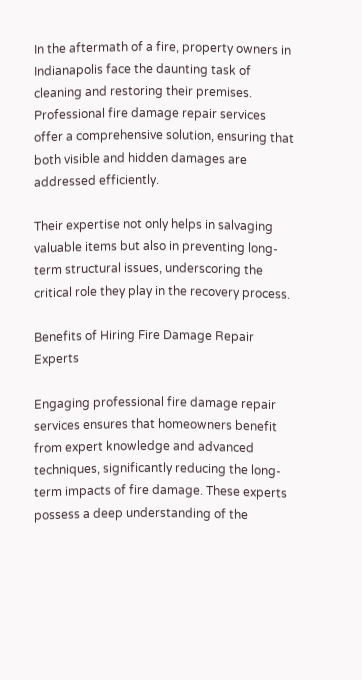In the aftermath of a fire, property owners in Indianapolis face the daunting task of cleaning and restoring their premises. Professional fire damage repair services offer a comprehensive solution, ensuring that both visible and hidden damages are addressed efficiently.

Their expertise not only helps in salvaging valuable items but also in preventing long-term structural issues, underscoring the critical role they play in the recovery process.

Benefits of Hiring Fire Damage Repair Experts

Engaging professional fire damage repair services ensures that homeowners benefit from expert knowledge and advanced techniques, significantly reducing the long-term impacts of fire damage. These experts possess a deep understanding of the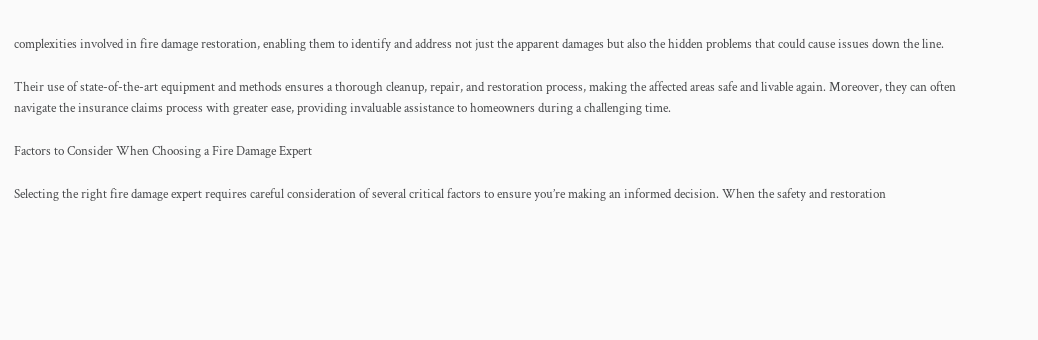complexities involved in fire damage restoration, enabling them to identify and address not just the apparent damages but also the hidden problems that could cause issues down the line.

Their use of state-of-the-art equipment and methods ensures a thorough cleanup, repair, and restoration process, making the affected areas safe and livable again. Moreover, they can often navigate the insurance claims process with greater ease, providing invaluable assistance to homeowners during a challenging time.

Factors to Consider When Choosing a Fire Damage Expert

Selecting the right fire damage expert requires careful consideration of several critical factors to ensure you’re making an informed decision. When the safety and restoration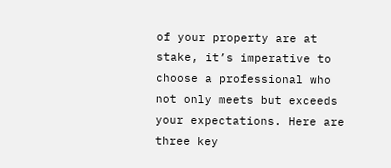of your property are at stake, it’s imperative to choose a professional who not only meets but exceeds your expectations. Here are three key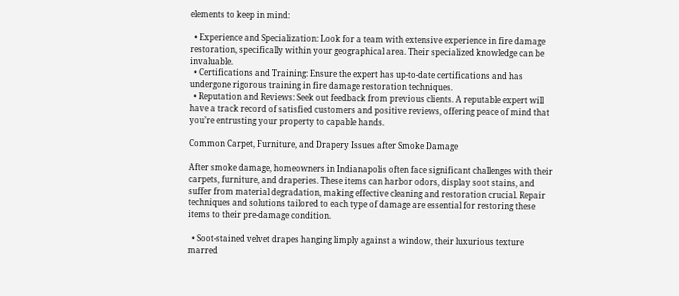elements to keep in mind:

  • Experience and Specialization: Look for a team with extensive experience in fire damage restoration, specifically within your geographical area. Their specialized knowledge can be invaluable.
  • Certifications and Training: Ensure the expert has up-to-date certifications and has undergone rigorous training in fire damage restoration techniques.
  • Reputation and Reviews: Seek out feedback from previous clients. A reputable expert will have a track record of satisfied customers and positive reviews, offering peace of mind that you’re entrusting your property to capable hands.

Common Carpet, Furniture, and Drapery Issues after Smoke Damage

After smoke damage, homeowners in Indianapolis often face significant challenges with their carpets, furniture, and draperies. These items can harbor odors, display soot stains, and suffer from material degradation, making effective cleaning and restoration crucial. Repair techniques and solutions tailored to each type of damage are essential for restoring these items to their pre-damage condition.

  • Soot-stained velvet drapes hanging limply against a window, their luxurious texture marred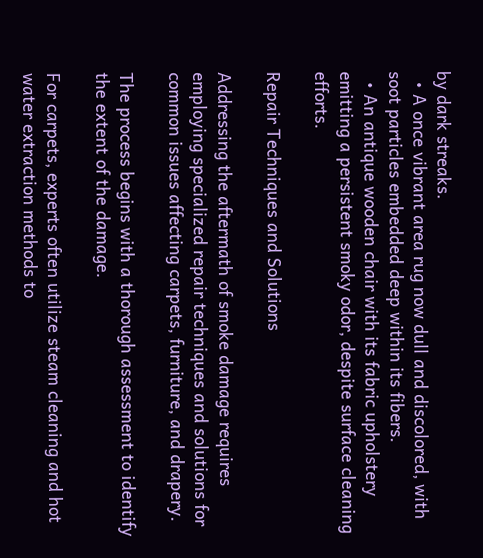by dark streaks.
  • A once vibrant area rug now dull and discolored, with soot particles embedded deep within its fibers.
  • An antique wooden chair with its fabric upholstery emitting a persistent smoky odor, despite surface cleaning efforts.

Repair Techniques and Solutions

Addressing the aftermath of smoke damage requires employing specialized repair techniques and solutions for common issues affecting carpets, furniture, and drapery.

The process begins with a thorough assessment to identify the extent of the damage.

For carpets, experts often utilize steam cleaning and hot water extraction methods to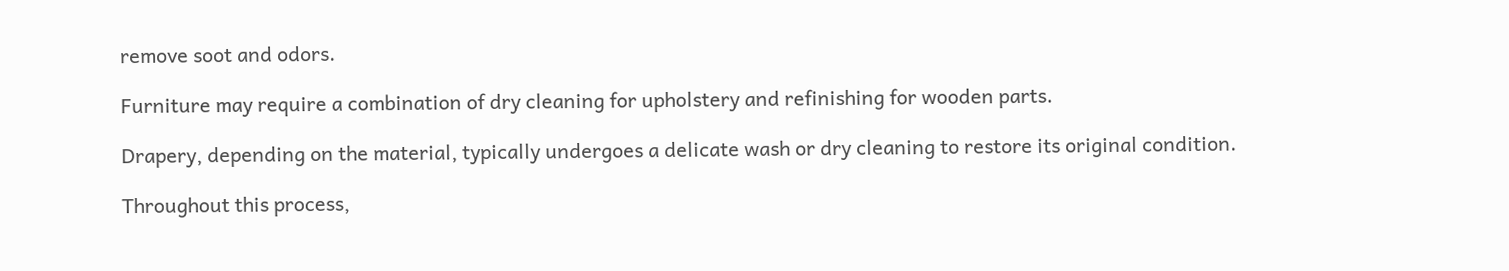remove soot and odors.

Furniture may require a combination of dry cleaning for upholstery and refinishing for wooden parts.

Drapery, depending on the material, typically undergoes a delicate wash or dry cleaning to restore its original condition.

Throughout this process,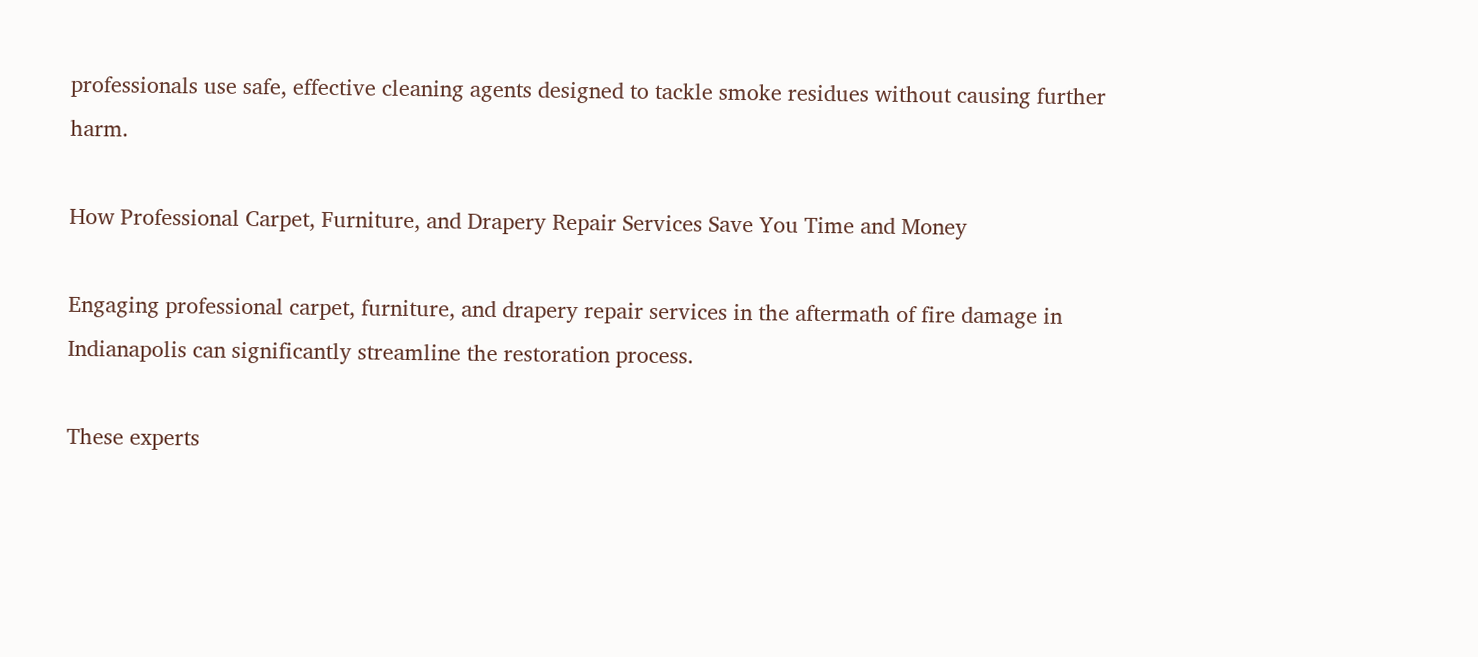professionals use safe, effective cleaning agents designed to tackle smoke residues without causing further harm.

How Professional Carpet, Furniture, and Drapery Repair Services Save You Time and Money

Engaging professional carpet, furniture, and drapery repair services in the aftermath of fire damage in Indianapolis can significantly streamline the restoration process.

These experts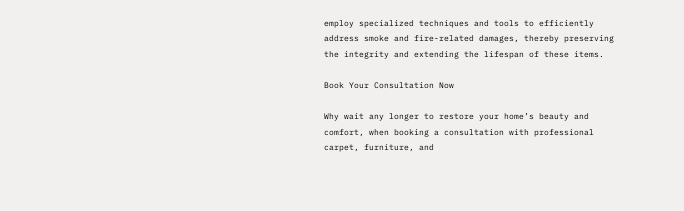employ specialized techniques and tools to efficiently address smoke and fire-related damages, thereby preserving the integrity and extending the lifespan of these items.

Book Your Consultation Now

Why wait any longer to restore your home’s beauty and comfort, when booking a consultation with professional carpet, furniture, and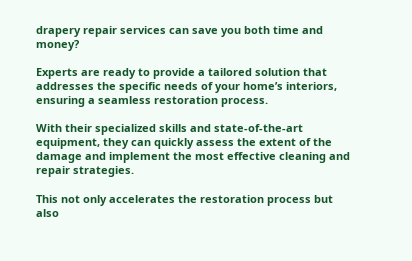drapery repair services can save you both time and money?

Experts are ready to provide a tailored solution that addresses the specific needs of your home’s interiors, ensuring a seamless restoration process.

With their specialized skills and state-of-the-art equipment, they can quickly assess the extent of the damage and implement the most effective cleaning and repair strategies.

This not only accelerates the restoration process but also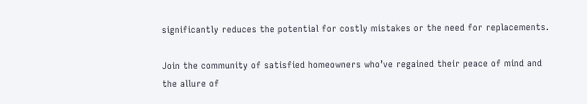significantly reduces the potential for costly mistakes or the need for replacements.

Join the community of satisfied homeowners who’ve regained their peace of mind and the allure of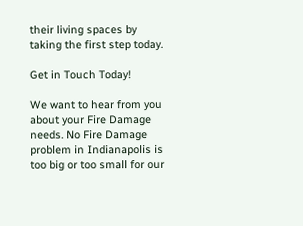their living spaces by taking the first step today.

Get in Touch Today!

We want to hear from you about your Fire Damage needs. No Fire Damage problem in Indianapolis is too big or too small for our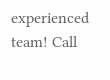experienced team! Call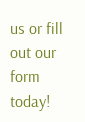us or fill out our form today!